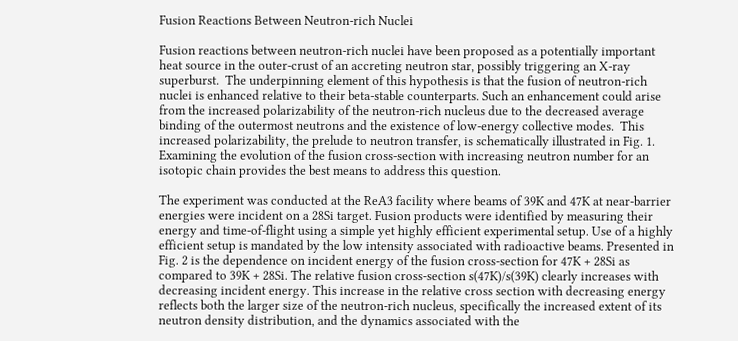Fusion Reactions Between Neutron-rich Nuclei

Fusion reactions between neutron-rich nuclei have been proposed as a potentially important heat source in the outer-crust of an accreting neutron star, possibly triggering an X-ray superburst.  The underpinning element of this hypothesis is that the fusion of neutron-rich nuclei is enhanced relative to their beta-stable counterparts. Such an enhancement could arise from the increased polarizability of the neutron-rich nucleus due to the decreased average binding of the outermost neutrons and the existence of low-energy collective modes.  This increased polarizability, the prelude to neutron transfer, is schematically illustrated in Fig. 1. Examining the evolution of the fusion cross-section with increasing neutron number for an isotopic chain provides the best means to address this question.

The experiment was conducted at the ReA3 facility where beams of 39K and 47K at near-barrier energies were incident on a 28Si target. Fusion products were identified by measuring their energy and time-of-flight using a simple yet highly efficient experimental setup. Use of a highly efficient setup is mandated by the low intensity associated with radioactive beams. Presented in Fig. 2 is the dependence on incident energy of the fusion cross-section for 47K + 28Si as compared to 39K + 28Si. The relative fusion cross-section s(47K)/s(39K) clearly increases with decreasing incident energy. This increase in the relative cross section with decreasing energy reflects both the larger size of the neutron-rich nucleus, specifically the increased extent of its neutron density distribution, and the dynamics associated with the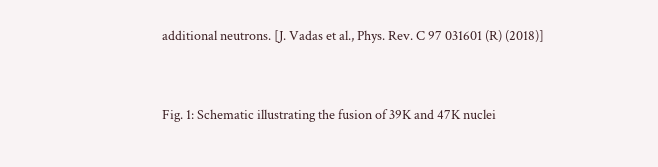additional neutrons. [J. Vadas et al., Phys. Rev. C 97 031601 (R) (2018)]


Fig. 1: Schematic illustrating the fusion of 39K and 47K nuclei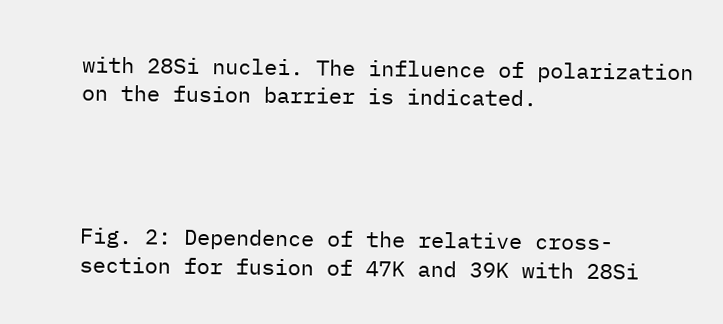with 28Si nuclei. The influence of polarization on the fusion barrier is indicated.




Fig. 2: Dependence of the relative cross-section for fusion of 47K and 39K with 28Si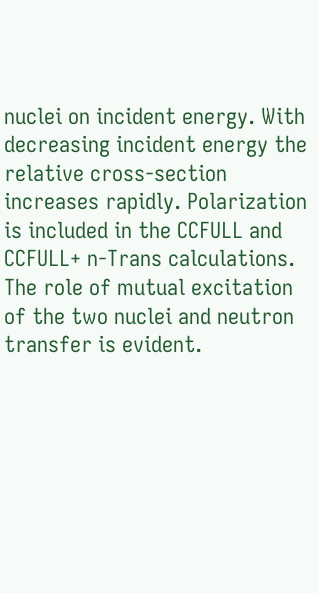nuclei on incident energy. With decreasing incident energy the relative cross-section increases rapidly. Polarization is included in the CCFULL and CCFULL+ n-Trans calculations. The role of mutual excitation of the two nuclei and neutron transfer is evident.